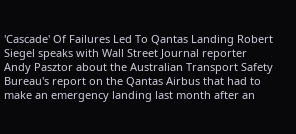'Cascade' Of Failures Led To Qantas Landing Robert Siegel speaks with Wall Street Journal reporter Andy Pasztor about the Australian Transport Safety Bureau's report on the Qantas Airbus that had to make an emergency landing last month after an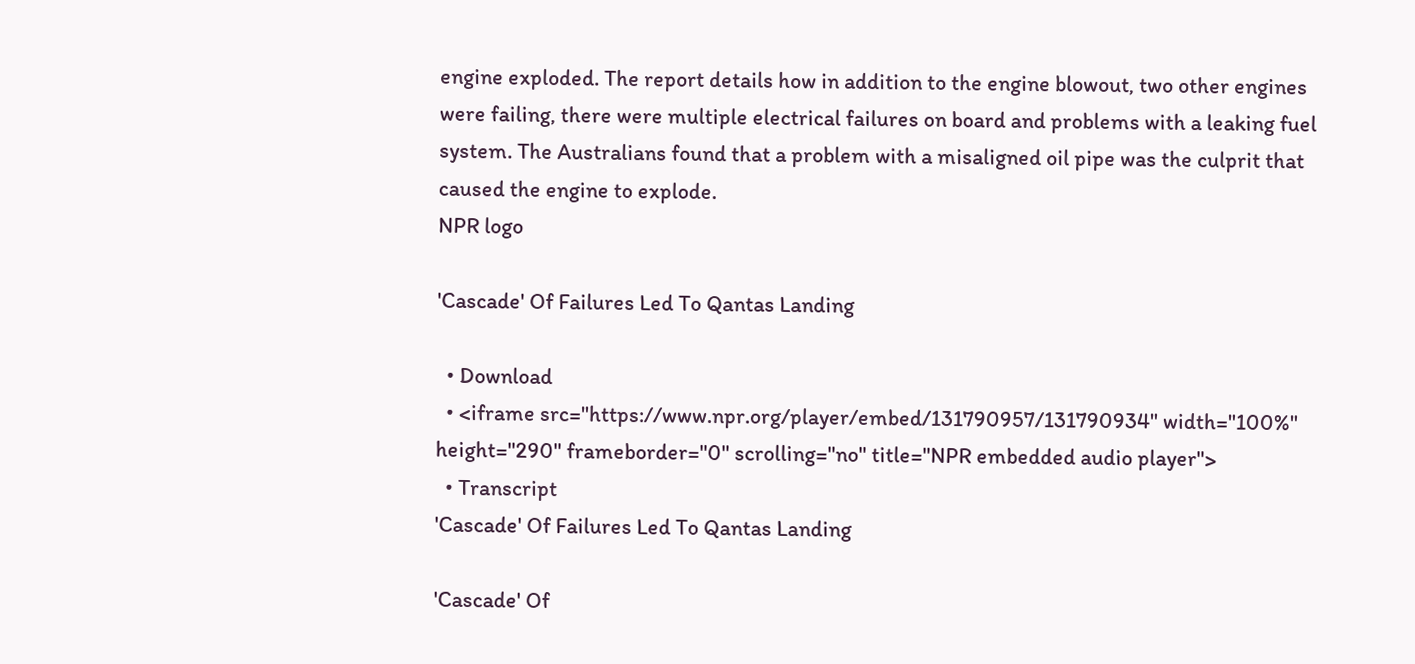engine exploded. The report details how in addition to the engine blowout, two other engines were failing, there were multiple electrical failures on board and problems with a leaking fuel system. The Australians found that a problem with a misaligned oil pipe was the culprit that caused the engine to explode.
NPR logo

'Cascade' Of Failures Led To Qantas Landing

  • Download
  • <iframe src="https://www.npr.org/player/embed/131790957/131790934" width="100%" height="290" frameborder="0" scrolling="no" title="NPR embedded audio player">
  • Transcript
'Cascade' Of Failures Led To Qantas Landing

'Cascade' Of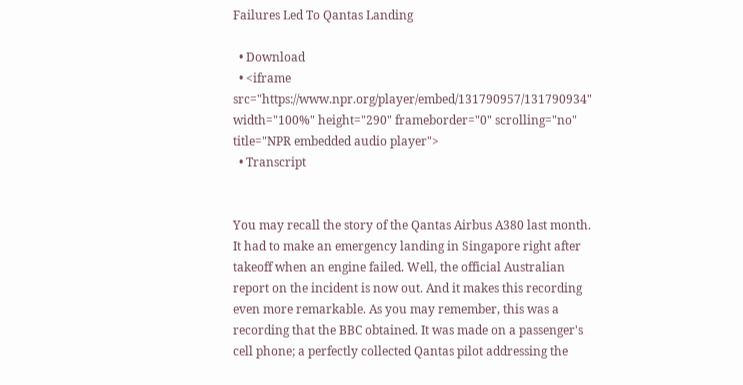Failures Led To Qantas Landing

  • Download
  • <iframe src="https://www.npr.org/player/embed/131790957/131790934" width="100%" height="290" frameborder="0" scrolling="no" title="NPR embedded audio player">
  • Transcript


You may recall the story of the Qantas Airbus A380 last month. It had to make an emergency landing in Singapore right after takeoff when an engine failed. Well, the official Australian report on the incident is now out. And it makes this recording even more remarkable. As you may remember, this was a recording that the BBC obtained. It was made on a passenger's cell phone; a perfectly collected Qantas pilot addressing the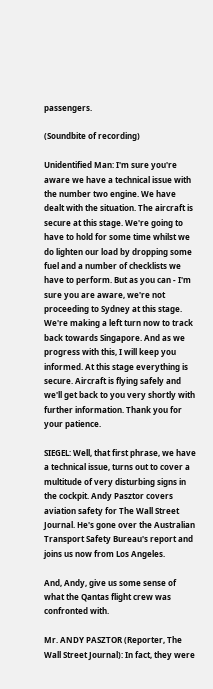passengers.

(Soundbite of recording)

Unidentified Man: I'm sure you're aware we have a technical issue with the number two engine. We have dealt with the situation. The aircraft is secure at this stage. We're going to have to hold for some time whilst we do lighten our load by dropping some fuel and a number of checklists we have to perform. But as you can - I'm sure you are aware, we're not proceeding to Sydney at this stage. We're making a left turn now to track back towards Singapore. And as we progress with this, I will keep you informed. At this stage everything is secure. Aircraft is flying safely and we'll get back to you very shortly with further information. Thank you for your patience.

SIEGEL: Well, that first phrase, we have a technical issue, turns out to cover a multitude of very disturbing signs in the cockpit. Andy Pasztor covers aviation safety for The Wall Street Journal. He's gone over the Australian Transport Safety Bureau's report and joins us now from Los Angeles.

And, Andy, give us some sense of what the Qantas flight crew was confronted with.

Mr. ANDY PASZTOR (Reporter, The Wall Street Journal): In fact, they were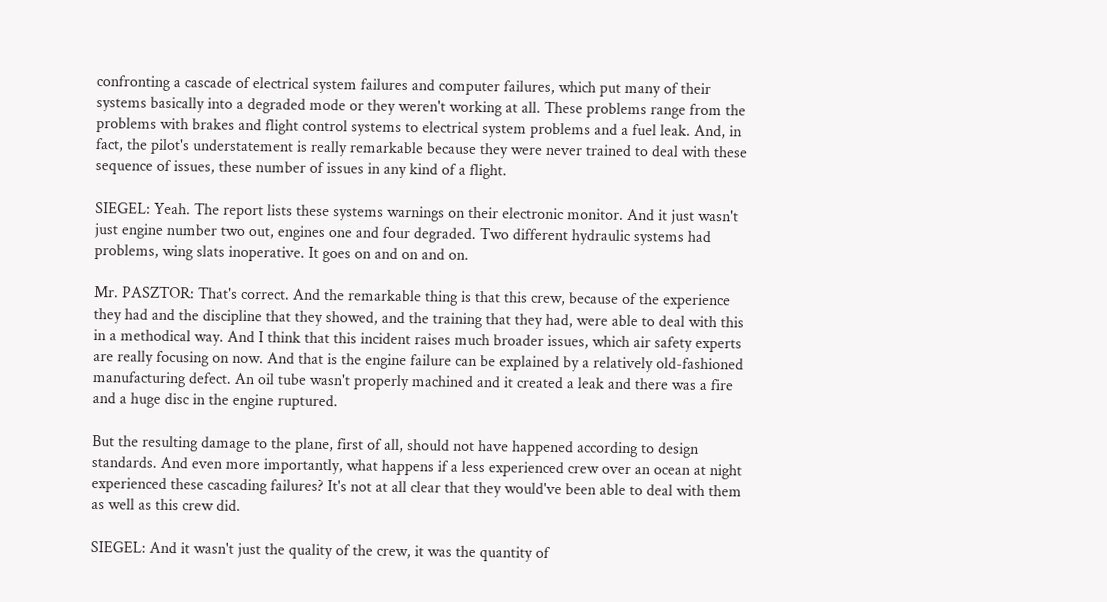confronting a cascade of electrical system failures and computer failures, which put many of their systems basically into a degraded mode or they weren't working at all. These problems range from the problems with brakes and flight control systems to electrical system problems and a fuel leak. And, in fact, the pilot's understatement is really remarkable because they were never trained to deal with these sequence of issues, these number of issues in any kind of a flight.

SIEGEL: Yeah. The report lists these systems warnings on their electronic monitor. And it just wasn't just engine number two out, engines one and four degraded. Two different hydraulic systems had problems, wing slats inoperative. It goes on and on and on.

Mr. PASZTOR: That's correct. And the remarkable thing is that this crew, because of the experience they had and the discipline that they showed, and the training that they had, were able to deal with this in a methodical way. And I think that this incident raises much broader issues, which air safety experts are really focusing on now. And that is the engine failure can be explained by a relatively old-fashioned manufacturing defect. An oil tube wasn't properly machined and it created a leak and there was a fire and a huge disc in the engine ruptured.

But the resulting damage to the plane, first of all, should not have happened according to design standards. And even more importantly, what happens if a less experienced crew over an ocean at night experienced these cascading failures? It's not at all clear that they would've been able to deal with them as well as this crew did.

SIEGEL: And it wasn't just the quality of the crew, it was the quantity of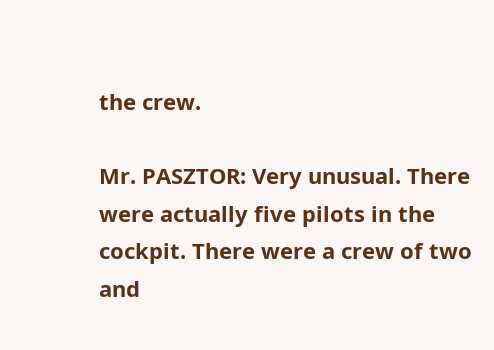the crew.

Mr. PASZTOR: Very unusual. There were actually five pilots in the cockpit. There were a crew of two and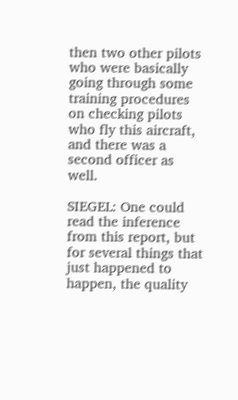then two other pilots who were basically going through some training procedures on checking pilots who fly this aircraft, and there was a second officer as well.

SIEGEL: One could read the inference from this report, but for several things that just happened to happen, the quality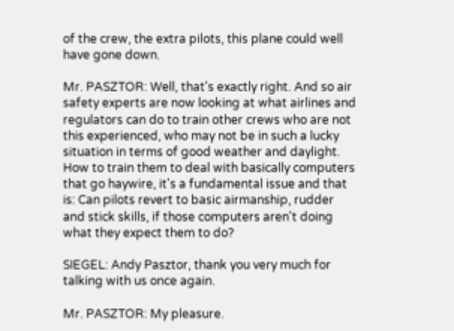of the crew, the extra pilots, this plane could well have gone down.

Mr. PASZTOR: Well, that's exactly right. And so air safety experts are now looking at what airlines and regulators can do to train other crews who are not this experienced, who may not be in such a lucky situation in terms of good weather and daylight. How to train them to deal with basically computers that go haywire, it's a fundamental issue and that is: Can pilots revert to basic airmanship, rudder and stick skills, if those computers aren't doing what they expect them to do?

SIEGEL: Andy Pasztor, thank you very much for talking with us once again.

Mr. PASZTOR: My pleasure.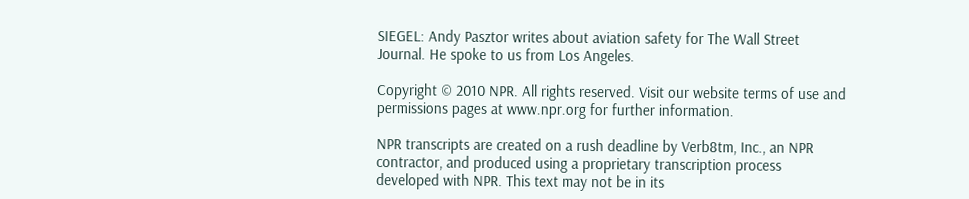SIEGEL: Andy Pasztor writes about aviation safety for The Wall Street Journal. He spoke to us from Los Angeles.

Copyright © 2010 NPR. All rights reserved. Visit our website terms of use and permissions pages at www.npr.org for further information.

NPR transcripts are created on a rush deadline by Verb8tm, Inc., an NPR contractor, and produced using a proprietary transcription process developed with NPR. This text may not be in its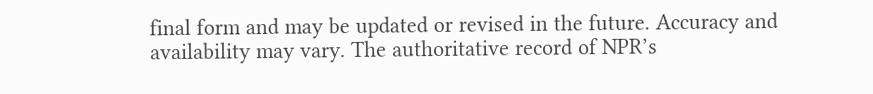final form and may be updated or revised in the future. Accuracy and availability may vary. The authoritative record of NPR’s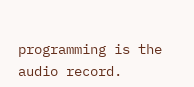programming is the audio record.